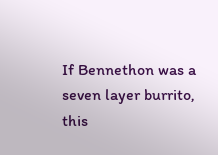If Bennethon was a seven layer burrito, this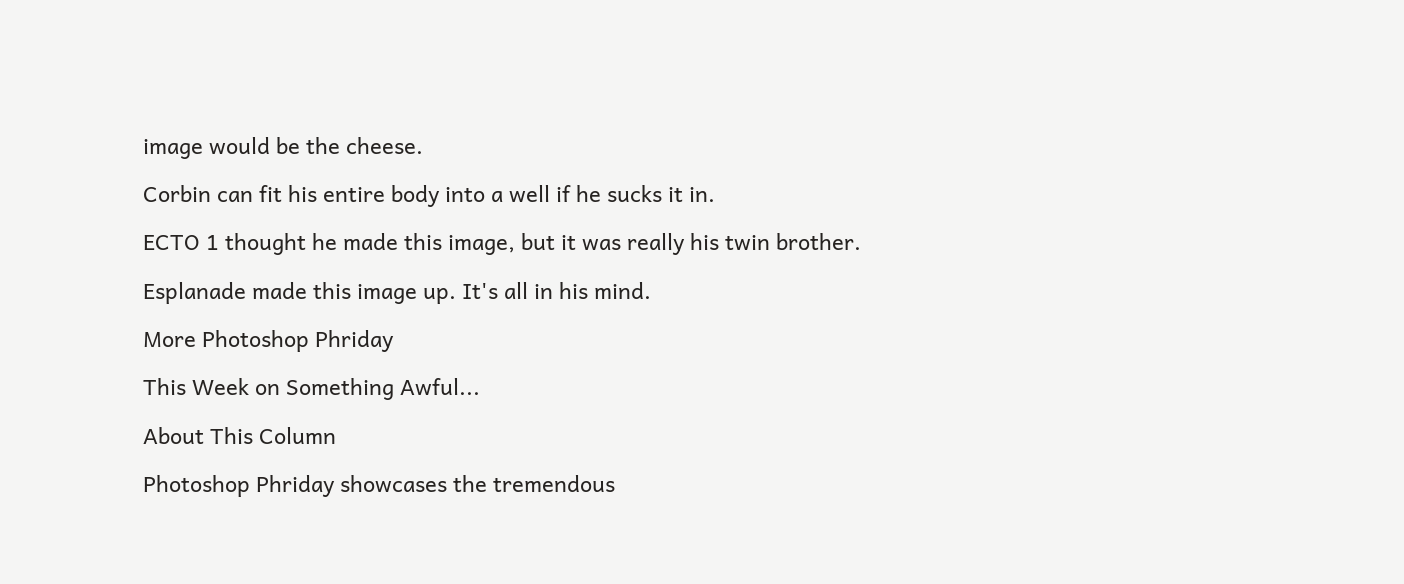image would be the cheese.

Corbin can fit his entire body into a well if he sucks it in.

ECTO 1 thought he made this image, but it was really his twin brother.

Esplanade made this image up. It's all in his mind.

More Photoshop Phriday

This Week on Something Awful...

About This Column

Photoshop Phriday showcases the tremendous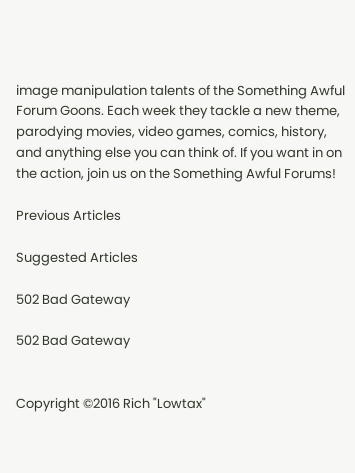image manipulation talents of the Something Awful Forum Goons. Each week they tackle a new theme, parodying movies, video games, comics, history, and anything else you can think of. If you want in on the action, join us on the Something Awful Forums!

Previous Articles

Suggested Articles

502 Bad Gateway

502 Bad Gateway


Copyright ©2016 Rich "Lowtax"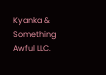Kyanka & Something Awful LLC.